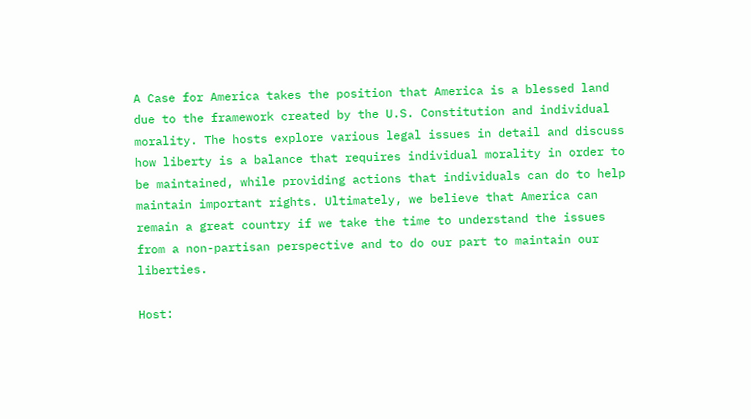A Case for America takes the position that America is a blessed land due to the framework created by the U.S. Constitution and individual morality. The hosts explore various legal issues in detail and discuss how liberty is a balance that requires individual morality in order to be maintained, while providing actions that individuals can do to help maintain important rights. Ultimately, we believe that America can remain a great country if we take the time to understand the issues from a non-partisan perspective and to do our part to maintain our liberties.

Host: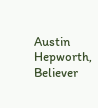Austin Hepworth, Believer